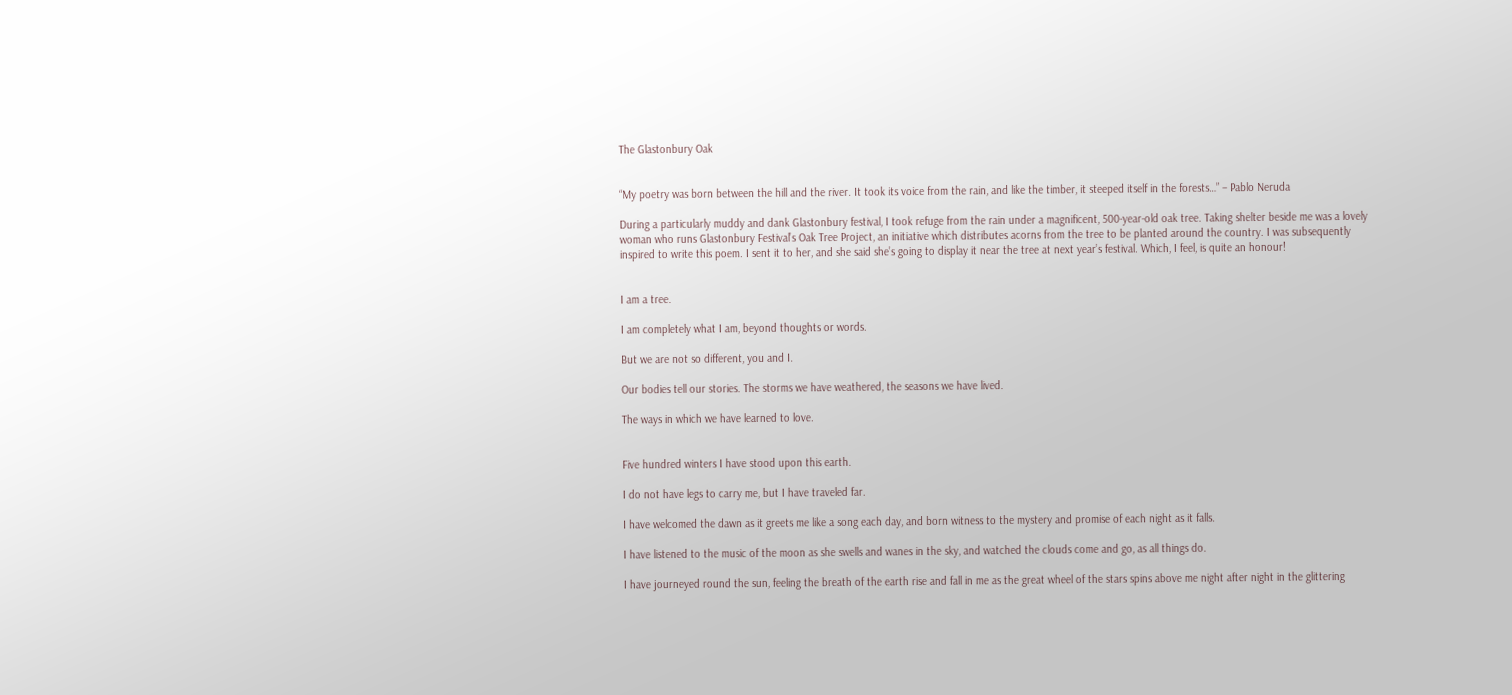The Glastonbury Oak


“My poetry was born between the hill and the river. It took its voice from the rain, and like the timber, it steeped itself in the forests…” – Pablo Neruda

During a particularly muddy and dank Glastonbury festival, I took refuge from the rain under a magnificent, 500-year-old oak tree. Taking shelter beside me was a lovely woman who runs Glastonbury Festival’s Oak Tree Project, an initiative which distributes acorns from the tree to be planted around the country. I was subsequently inspired to write this poem. I sent it to her, and she said she’s going to display it near the tree at next year’s festival. Which, I feel, is quite an honour!


I am a tree.

I am completely what I am, beyond thoughts or words.

But we are not so different, you and I.

Our bodies tell our stories. The storms we have weathered, the seasons we have lived.

The ways in which we have learned to love.


Five hundred winters I have stood upon this earth.

I do not have legs to carry me, but I have traveled far.

I have welcomed the dawn as it greets me like a song each day, and born witness to the mystery and promise of each night as it falls.

I have listened to the music of the moon as she swells and wanes in the sky, and watched the clouds come and go, as all things do.

I have journeyed round the sun, feeling the breath of the earth rise and fall in me as the great wheel of the stars spins above me night after night in the glittering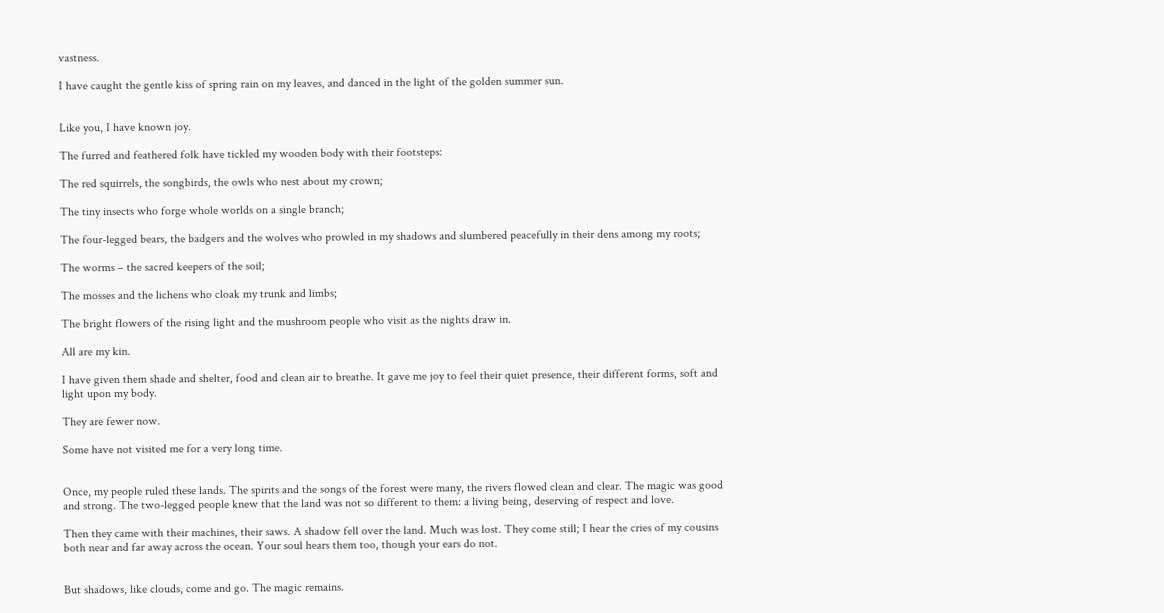vastness.

I have caught the gentle kiss of spring rain on my leaves, and danced in the light of the golden summer sun.


Like you, I have known joy.

The furred and feathered folk have tickled my wooden body with their footsteps:

The red squirrels, the songbirds, the owls who nest about my crown;

The tiny insects who forge whole worlds on a single branch;

The four-legged bears, the badgers and the wolves who prowled in my shadows and slumbered peacefully in their dens among my roots;

The worms – the sacred keepers of the soil;

The mosses and the lichens who cloak my trunk and limbs;

The bright flowers of the rising light and the mushroom people who visit as the nights draw in.

All are my kin.

I have given them shade and shelter, food and clean air to breathe. It gave me joy to feel their quiet presence, their different forms, soft and light upon my body.

They are fewer now.

Some have not visited me for a very long time.


Once, my people ruled these lands. The spirits and the songs of the forest were many, the rivers flowed clean and clear. The magic was good and strong. The two-legged people knew that the land was not so different to them: a living being, deserving of respect and love.

Then they came with their machines, their saws. A shadow fell over the land. Much was lost. They come still; I hear the cries of my cousins both near and far away across the ocean. Your soul hears them too, though your ears do not.


But shadows, like clouds, come and go. The magic remains.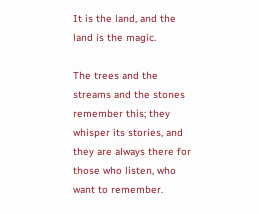It is the land, and the land is the magic.

The trees and the streams and the stones remember this; they whisper its stories, and they are always there for those who listen, who want to remember.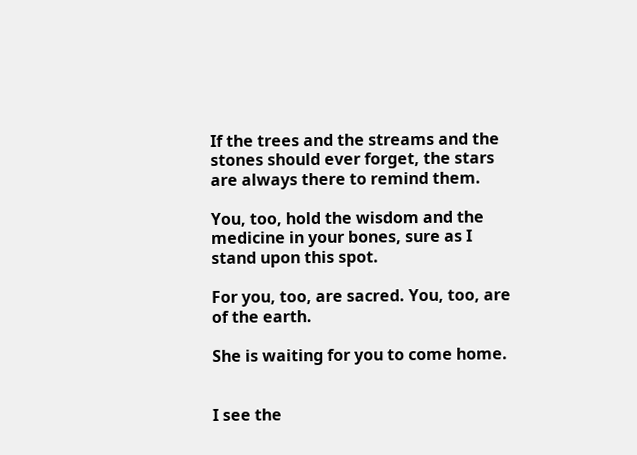If the trees and the streams and the stones should ever forget, the stars are always there to remind them.

You, too, hold the wisdom and the medicine in your bones, sure as I stand upon this spot.

For you, too, are sacred. You, too, are of the earth.

She is waiting for you to come home.


I see the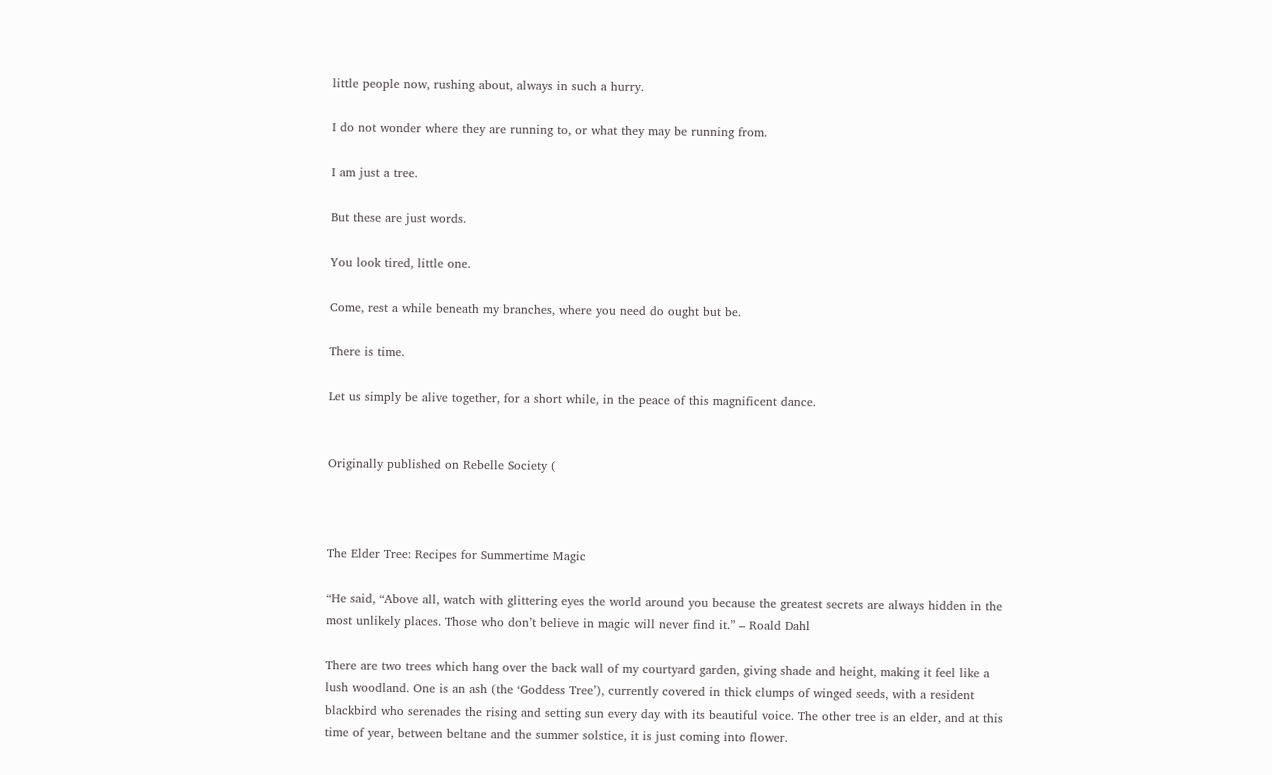little people now, rushing about, always in such a hurry.

I do not wonder where they are running to, or what they may be running from.

I am just a tree.

But these are just words.

You look tired, little one.

Come, rest a while beneath my branches, where you need do ought but be.

There is time.

Let us simply be alive together, for a short while, in the peace of this magnificent dance.


Originally published on Rebelle Society (



The Elder Tree: Recipes for Summertime Magic

“He said, “Above all, watch with glittering eyes the world around you because the greatest secrets are always hidden in the most unlikely places. Those who don’t believe in magic will never find it.” – Roald Dahl

There are two trees which hang over the back wall of my courtyard garden, giving shade and height, making it feel like a lush woodland. One is an ash (the ‘Goddess Tree’), currently covered in thick clumps of winged seeds, with a resident blackbird who serenades the rising and setting sun every day with its beautiful voice. The other tree is an elder, and at this time of year, between beltane and the summer solstice, it is just coming into flower.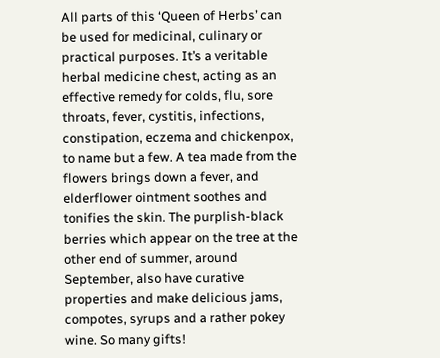All parts of this ‘Queen of Herbs’ can be used for medicinal, culinary or practical purposes. It’s a veritable herbal medicine chest, acting as an effective remedy for colds, flu, sore throats, fever, cystitis, infections, constipation, eczema and chickenpox, to name but a few. A tea made from the flowers brings down a fever, and elderflower ointment soothes and tonifies the skin. The purplish-black berries which appear on the tree at the other end of summer, around September, also have curative properties and make delicious jams, compotes, syrups and a rather pokey wine. So many gifts!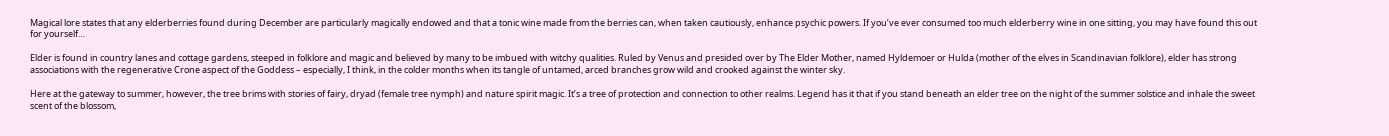Magical lore states that any elderberries found during December are particularly magically endowed and that a tonic wine made from the berries can, when taken cautiously, enhance psychic powers. If you’ve ever consumed too much elderberry wine in one sitting, you may have found this out for yourself…

Elder is found in country lanes and cottage gardens, steeped in folklore and magic and believed by many to be imbued with witchy qualities. Ruled by Venus and presided over by The Elder Mother, named Hyldemoer or Hulda (mother of the elves in Scandinavian folklore), elder has strong associations with the regenerative Crone aspect of the Goddess – especially, I think, in the colder months when its tangle of untamed, arced branches grow wild and crooked against the winter sky.

Here at the gateway to summer, however, the tree brims with stories of fairy, dryad (female tree nymph) and nature spirit magic. It’s a tree of protection and connection to other realms. Legend has it that if you stand beneath an elder tree on the night of the summer solstice and inhale the sweet scent of the blossom,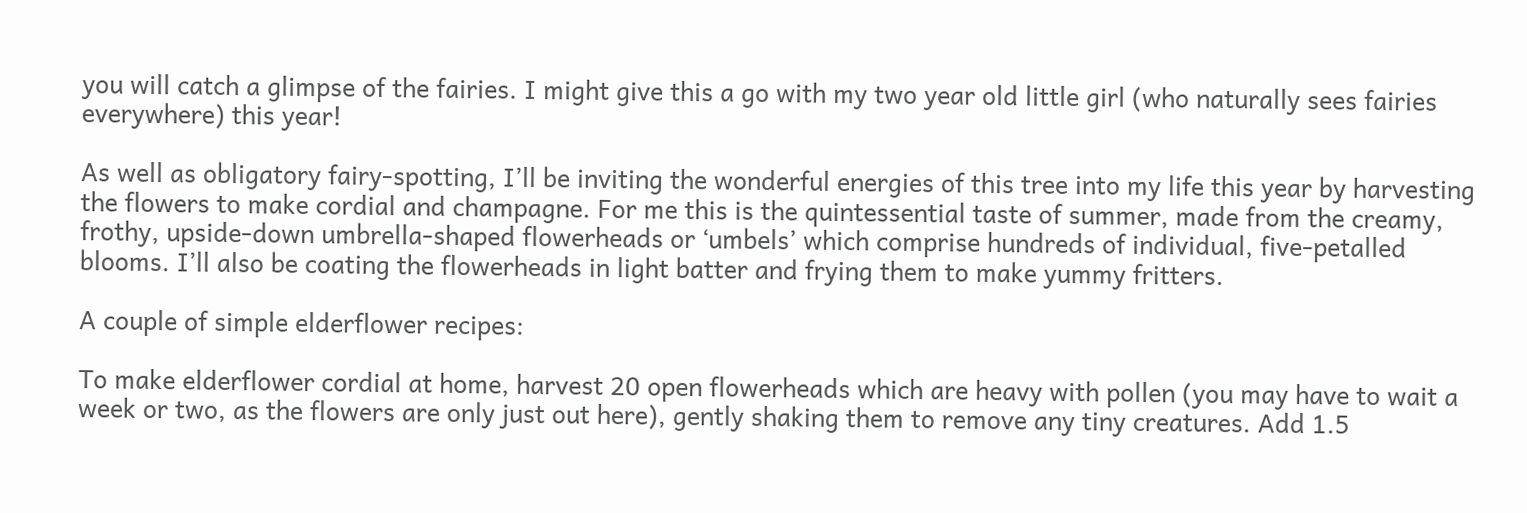you will catch a glimpse of the fairies. I might give this a go with my two year old little girl (who naturally sees fairies everywhere) this year!

As well as obligatory fairy-spotting, I’ll be inviting the wonderful energies of this tree into my life this year by harvesting the flowers to make cordial and champagne. For me this is the quintessential taste of summer, made from the creamy, frothy, upside-down umbrella-shaped flowerheads or ‘umbels’ which comprise hundreds of individual, five-petalled blooms. I’ll also be coating the flowerheads in light batter and frying them to make yummy fritters.

A couple of simple elderflower recipes:

To make elderflower cordial at home, harvest 20 open flowerheads which are heavy with pollen (you may have to wait a week or two, as the flowers are only just out here), gently shaking them to remove any tiny creatures. Add 1.5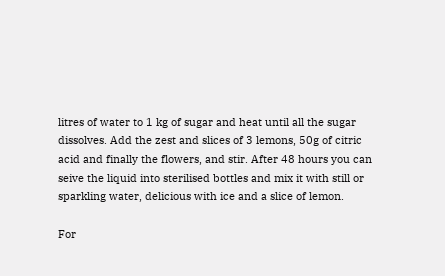litres of water to 1 kg of sugar and heat until all the sugar dissolves. Add the zest and slices of 3 lemons, 50g of citric acid and finally the flowers, and stir. After 48 hours you can seive the liquid into sterilised bottles and mix it with still or sparkling water, delicious with ice and a slice of lemon.

For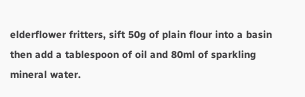elderflower fritters, sift 50g of plain flour into a basin then add a tablespoon of oil and 80ml of sparkling mineral water.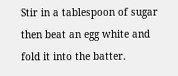Stir in a tablespoon of sugar then beat an egg white and fold it into the batter.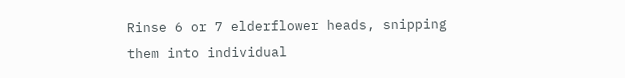Rinse 6 or 7 elderflower heads, snipping them into individual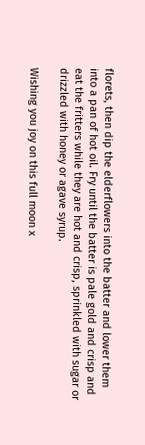florets, then dip the elderflowers into the batter and lower them into a pan of hot oil. Fry until the batter is pale gold and crisp and eat the fritters while they are hot and crisp, sprinkled with sugar or drizzled with honey or agave syrup.

Wishing you joy on this full moon x